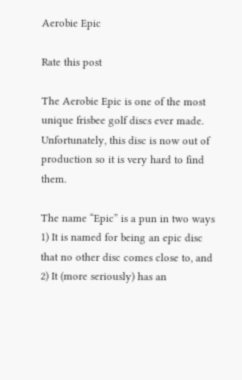Aerobie Epic

Rate this post

The Aerobie Epic is one of the most unique frisbee golf discs ever made. Unfortunately, this disc is now out of production so it is very hard to find them.

The name “Epic” is a pun in two ways 1) It is named for being an epic disc that no other disc comes close to, and 2) It (more seriously) has an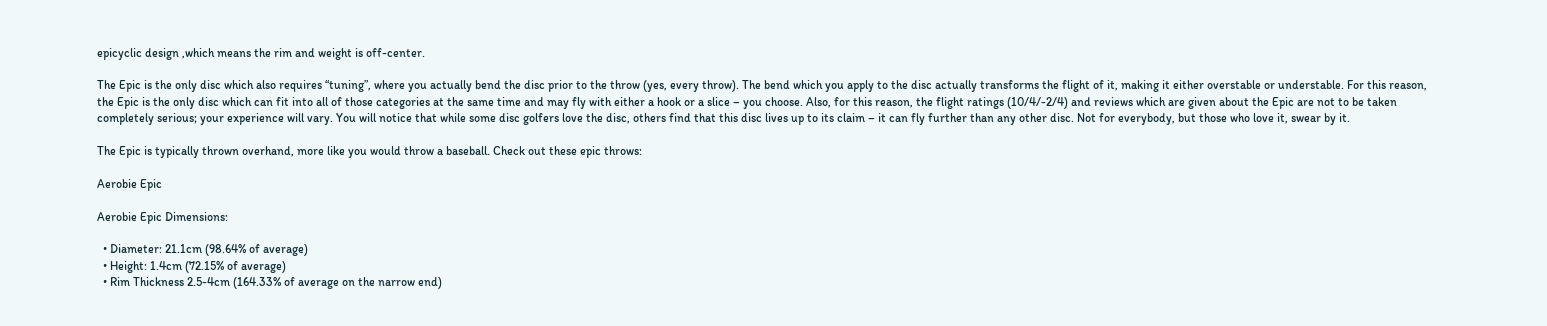epicyclic design ,which means the rim and weight is off-center.

The Epic is the only disc which also requires “tuning”, where you actually bend the disc prior to the throw (yes, every throw). The bend which you apply to the disc actually transforms the flight of it, making it either overstable or understable. For this reason, the Epic is the only disc which can fit into all of those categories at the same time and may fly with either a hook or a slice – you choose. Also, for this reason, the flight ratings (10/4/-2/4) and reviews which are given about the Epic are not to be taken completely serious; your experience will vary. You will notice that while some disc golfers love the disc, others find that this disc lives up to its claim – it can fly further than any other disc. Not for everybody, but those who love it, swear by it.

The Epic is typically thrown overhand, more like you would throw a baseball. Check out these epic throws:

Aerobie Epic

Aerobie Epic Dimensions:

  • Diameter: 21.1cm (98.64% of average)
  • Height: 1.4cm (72.15% of average)
  • Rim Thickness 2.5-4cm (164.33% of average on the narrow end)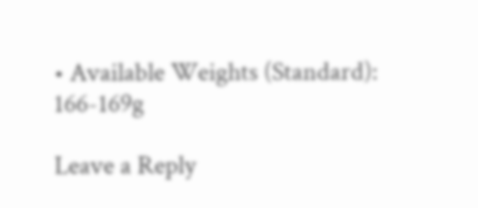• Available Weights (Standard): 166-169g

Leave a Reply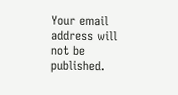Your email address will not be published.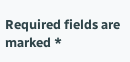Required fields are marked *